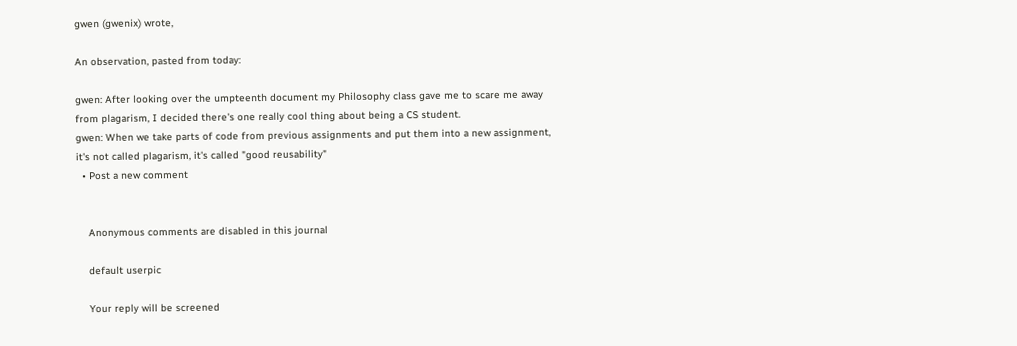gwen (gwenix) wrote,

An observation, pasted from today:

gwen: After looking over the umpteenth document my Philosophy class gave me to scare me away from plagarism, I decided there's one really cool thing about being a CS student.
gwen: When we take parts of code from previous assignments and put them into a new assignment, it's not called plagarism, it's called "good reusability"
  • Post a new comment


    Anonymous comments are disabled in this journal

    default userpic

    Your reply will be screened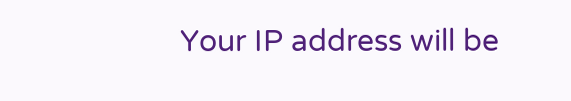Your IP address will be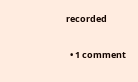recorded

  • 1 comment